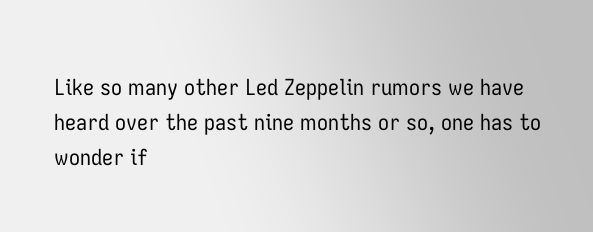Like so many other Led Zeppelin rumors we have heard over the past nine months or so, one has to wonder if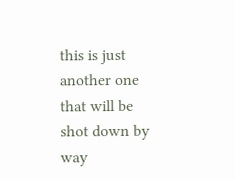this is just another one that will be shot down by way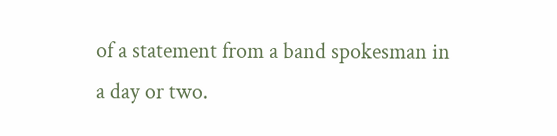of a statement from a band spokesman in a day or two.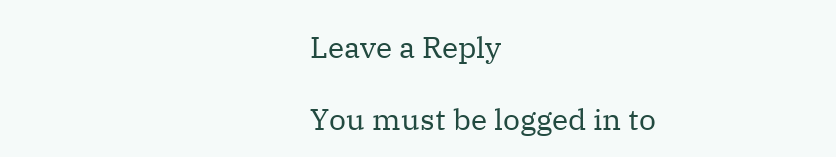Leave a Reply

You must be logged in to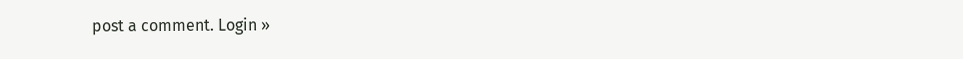post a comment. Login »